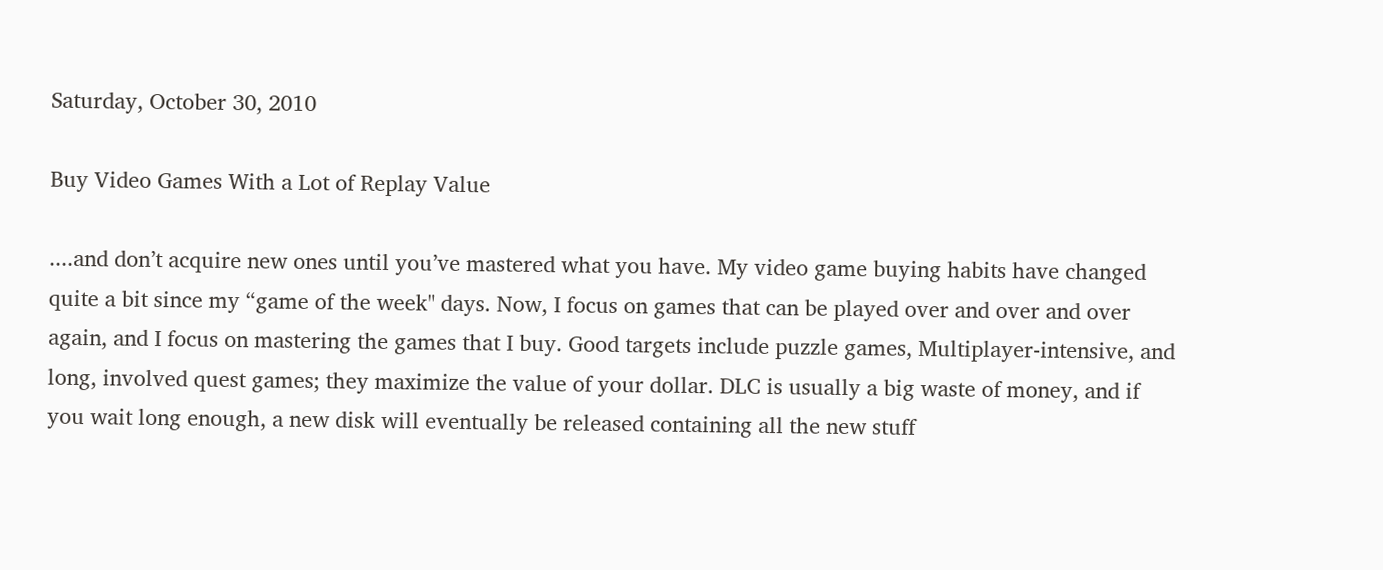Saturday, October 30, 2010

Buy Video Games With a Lot of Replay Value

....and don’t acquire new ones until you’ve mastered what you have. My video game buying habits have changed quite a bit since my “game of the week" days. Now, I focus on games that can be played over and over and over again, and I focus on mastering the games that I buy. Good targets include puzzle games, Multiplayer-intensive, and long, involved quest games; they maximize the value of your dollar. DLC is usually a big waste of money, and if you wait long enough, a new disk will eventually be released containing all the new stuff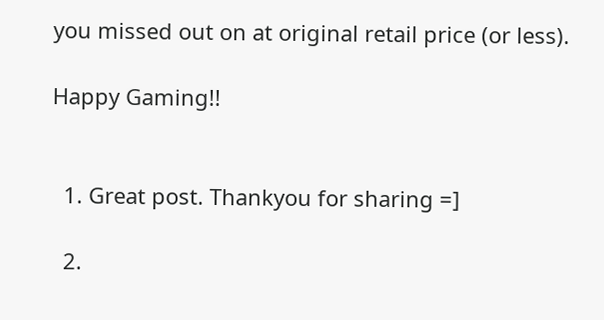you missed out on at original retail price (or less).

Happy Gaming!!


  1. Great post. Thankyou for sharing =]

  2.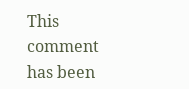This comment has been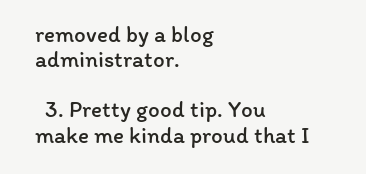removed by a blog administrator.

  3. Pretty good tip. You make me kinda proud that I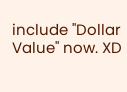include "Dollar Value" now. XD